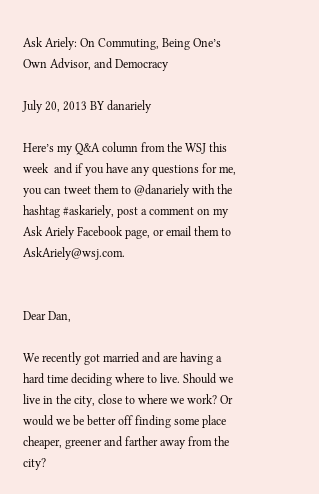Ask Ariely: On Commuting, Being One’s Own Advisor, and Democracy

July 20, 2013 BY danariely

Here’s my Q&A column from the WSJ this week  and if you have any questions for me, you can tweet them to @danariely with the hashtag #askariely, post a comment on my Ask Ariely Facebook page, or email them to AskAriely@wsj.com.


Dear Dan,

We recently got married and are having a hard time deciding where to live. Should we live in the city, close to where we work? Or would we be better off finding some place cheaper, greener and farther away from the city?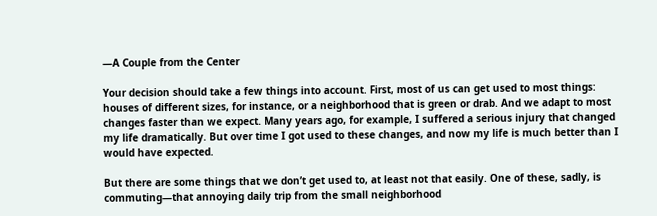—A Couple from the Center

Your decision should take a few things into account. First, most of us can get used to most things: houses of different sizes, for instance, or a neighborhood that is green or drab. And we adapt to most changes faster than we expect. Many years ago, for example, I suffered a serious injury that changed my life dramatically. But over time I got used to these changes, and now my life is much better than I would have expected.

But there are some things that we don’t get used to, at least not that easily. One of these, sadly, is commuting—that annoying daily trip from the small neighborhood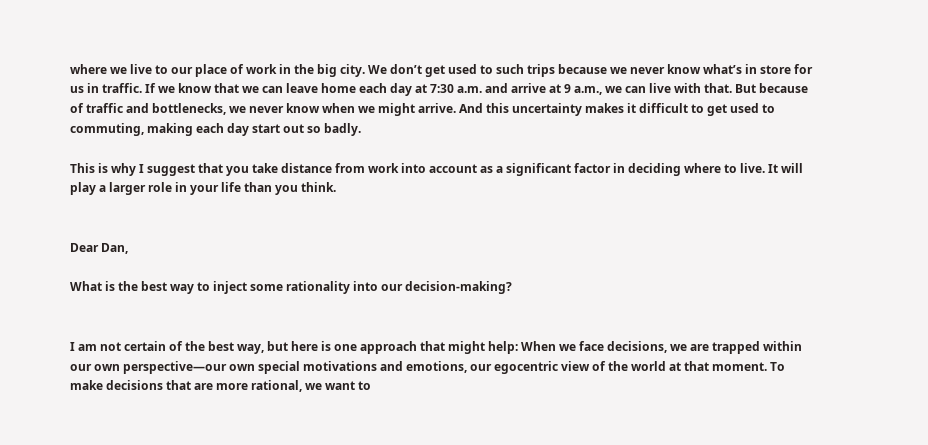where we live to our place of work in the big city. We don’t get used to such trips because we never know what’s in store for us in traffic. If we know that we can leave home each day at 7:30 a.m. and arrive at 9 a.m., we can live with that. But because of traffic and bottlenecks, we never know when we might arrive. And this uncertainty makes it difficult to get used to commuting, making each day start out so badly.

This is why I suggest that you take distance from work into account as a significant factor in deciding where to live. It will play a larger role in your life than you think.


Dear Dan,

What is the best way to inject some rationality into our decision-making?


I am not certain of the best way, but here is one approach that might help: When we face decisions, we are trapped within our own perspective—our own special motivations and emotions, our egocentric view of the world at that moment. To make decisions that are more rational, we want to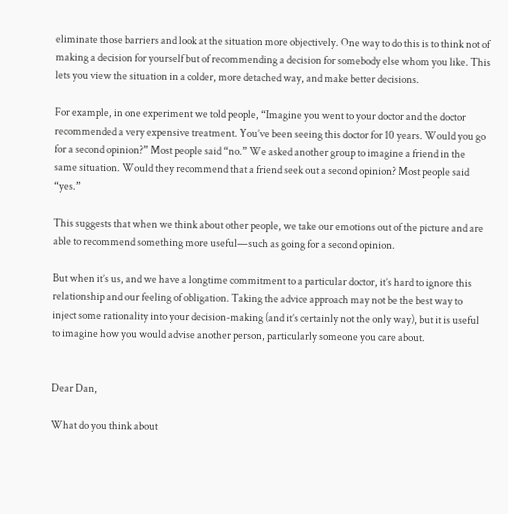eliminate those barriers and look at the situation more objectively. One way to do this is to think not of making a decision for yourself but of recommending a decision for somebody else whom you like. This lets you view the situation in a colder, more detached way, and make better decisions.

For example, in one experiment we told people, “Imagine you went to your doctor and the doctor recommended a very expensive treatment. You’ve been seeing this doctor for 10 years. Would you go for a second opinion?” Most people said “no.” We asked another group to imagine a friend in the same situation. Would they recommend that a friend seek out a second opinion? Most people said “yes.”

This suggests that when we think about other people, we take our emotions out of the picture and are able to recommend something more useful—such as going for a second opinion.

But when it’s us, and we have a longtime commitment to a particular doctor, it’s hard to ignore this relationship and our feeling of obligation. Taking the advice approach may not be the best way to inject some rationality into your decision-making (and it’s certainly not the only way), but it is useful to imagine how you would advise another person, particularly someone you care about.


Dear Dan,

What do you think about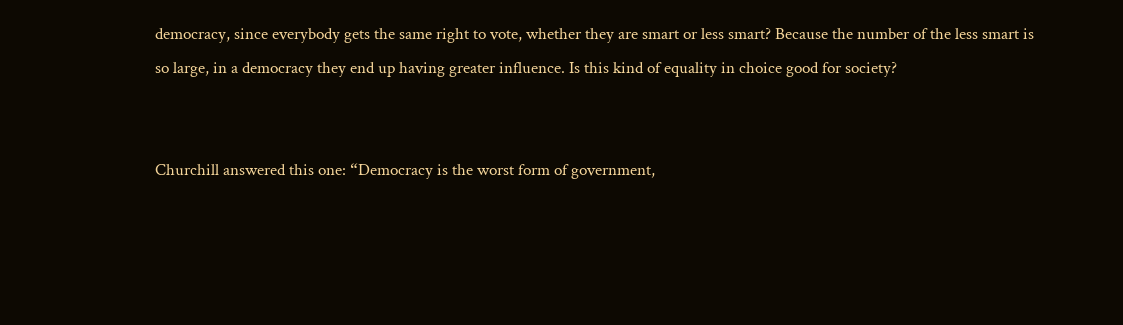democracy, since everybody gets the same right to vote, whether they are smart or less smart? Because the number of the less smart is so large, in a democracy they end up having greater influence. Is this kind of equality in choice good for society?


Churchill answered this one: “Democracy is the worst form of government,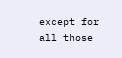except for all those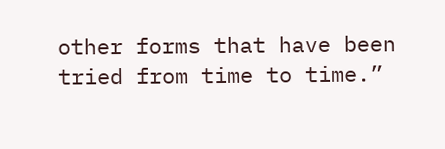other forms that have been tried from time to time.”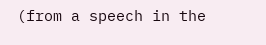(from a speech in the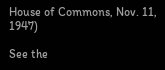House of Commons, Nov. 11, 1947)

See the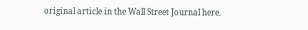original article in the Wall Street Journal here.